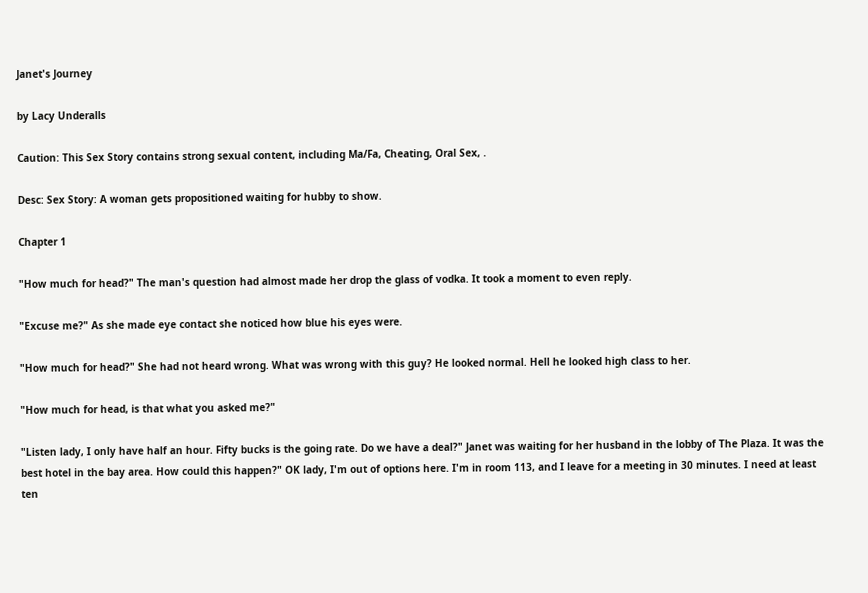Janet's Journey

by Lacy Underalls

Caution: This Sex Story contains strong sexual content, including Ma/Fa, Cheating, Oral Sex, .

Desc: Sex Story: A woman gets propositioned waiting for hubby to show.

Chapter 1

"How much for head?" The man's question had almost made her drop the glass of vodka. It took a moment to even reply.

"Excuse me?" As she made eye contact she noticed how blue his eyes were.

"How much for head?" She had not heard wrong. What was wrong with this guy? He looked normal. Hell he looked high class to her.

"How much for head, is that what you asked me?"

"Listen lady, I only have half an hour. Fifty bucks is the going rate. Do we have a deal?" Janet was waiting for her husband in the lobby of The Plaza. It was the best hotel in the bay area. How could this happen?" OK lady, I'm out of options here. I'm in room 113, and I leave for a meeting in 30 minutes. I need at least ten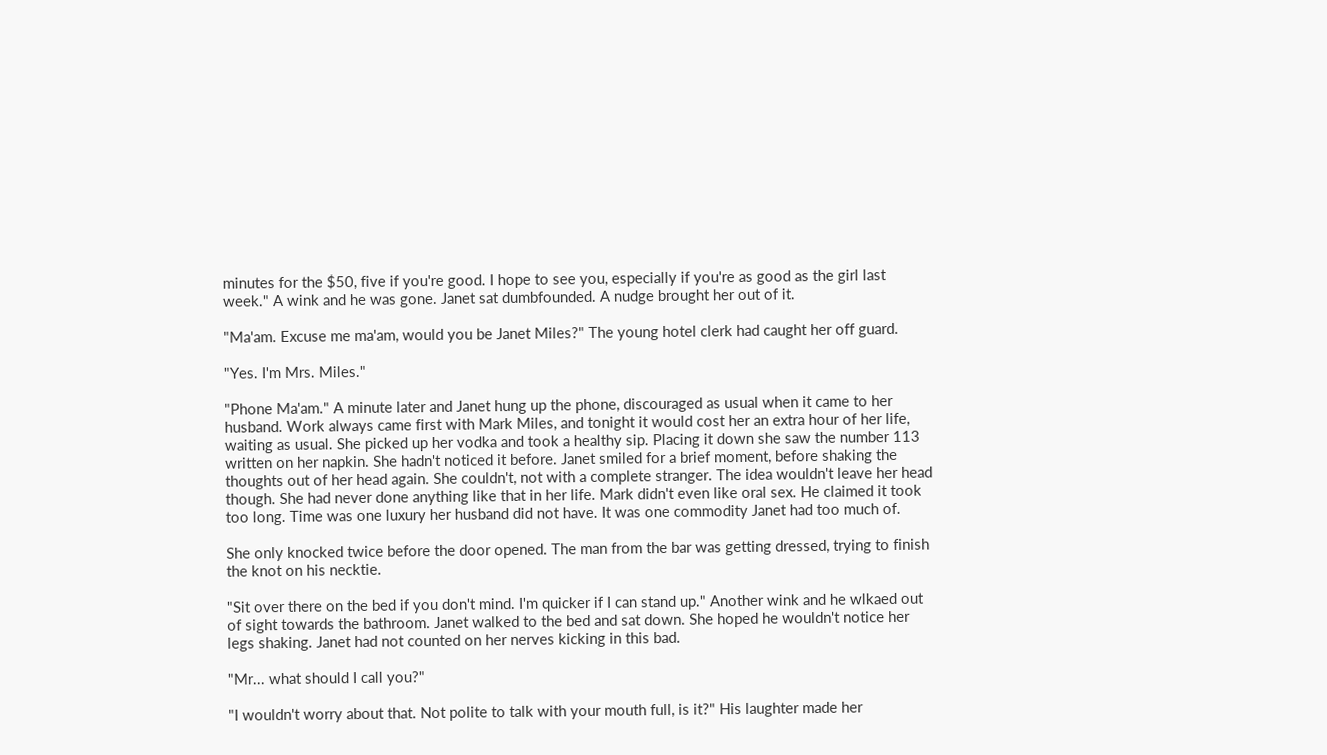minutes for the $50, five if you're good. I hope to see you, especially if you're as good as the girl last week." A wink and he was gone. Janet sat dumbfounded. A nudge brought her out of it.

"Ma'am. Excuse me ma'am, would you be Janet Miles?" The young hotel clerk had caught her off guard.

"Yes. I'm Mrs. Miles."

"Phone Ma'am." A minute later and Janet hung up the phone, discouraged as usual when it came to her husband. Work always came first with Mark Miles, and tonight it would cost her an extra hour of her life, waiting as usual. She picked up her vodka and took a healthy sip. Placing it down she saw the number 113 written on her napkin. She hadn't noticed it before. Janet smiled for a brief moment, before shaking the thoughts out of her head again. She couldn't, not with a complete stranger. The idea wouldn't leave her head though. She had never done anything like that in her life. Mark didn't even like oral sex. He claimed it took too long. Time was one luxury her husband did not have. It was one commodity Janet had too much of.

She only knocked twice before the door opened. The man from the bar was getting dressed, trying to finish the knot on his necktie.

"Sit over there on the bed if you don't mind. I'm quicker if I can stand up." Another wink and he wlkaed out of sight towards the bathroom. Janet walked to the bed and sat down. She hoped he wouldn't notice her legs shaking. Janet had not counted on her nerves kicking in this bad.

"Mr... what should I call you?"

"I wouldn't worry about that. Not polite to talk with your mouth full, is it?" His laughter made her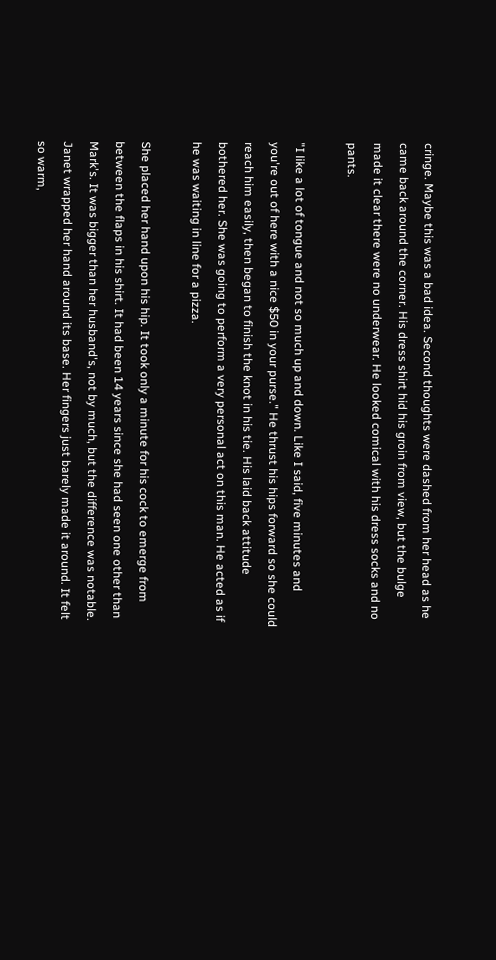cringe. Maybe this was a bad idea. Second thoughts were dashed from her head as he came back around the corner. His dress shirt hid his groin from view, but the bulge made it clear there were no underwear. He looked comical with his dress socks and no pants.

"I like a lot of tongue and not so much up and down. Like I said, five minutes and you're out of here with a nice $50 in your purse." He thrust his hips forward so she could reach him easily, then began to finish the knot in his tie. His laid back attitude bothered her. She was going to perform a very personal act on this man. He acted as if he was waiting in line for a pizza.

She placed her hand upon his hip. It took only a minute for his cock to emerge from between the flaps in his shirt. It had been 14 years since she had seen one other than Mark's. It was bigger than her husband's, not by much, but the difference was notable. Janet wrapped her hand around its base. Her fingers just barely made it around. It felt so warm,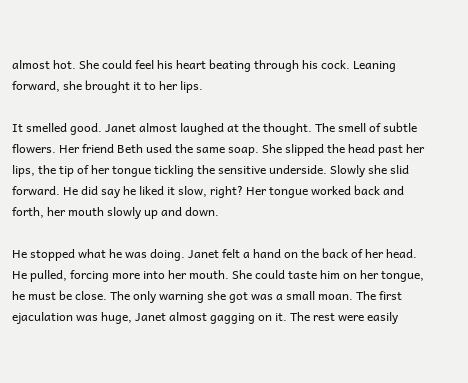almost hot. She could feel his heart beating through his cock. Leaning forward, she brought it to her lips.

It smelled good. Janet almost laughed at the thought. The smell of subtle flowers. Her friend Beth used the same soap. She slipped the head past her lips, the tip of her tongue tickling the sensitive underside. Slowly she slid forward. He did say he liked it slow, right? Her tongue worked back and forth, her mouth slowly up and down.

He stopped what he was doing. Janet felt a hand on the back of her head. He pulled, forcing more into her mouth. She could taste him on her tongue, he must be close. The only warning she got was a small moan. The first ejaculation was huge, Janet almost gagging on it. The rest were easily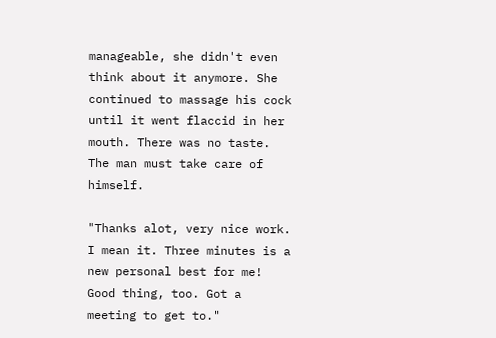manageable, she didn't even think about it anymore. She continued to massage his cock until it went flaccid in her mouth. There was no taste. The man must take care of himself.

"Thanks alot, very nice work. I mean it. Three minutes is a new personal best for me! Good thing, too. Got a meeting to get to."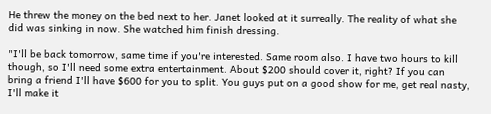He threw the money on the bed next to her. Janet looked at it surreally. The reality of what she did was sinking in now. She watched him finish dressing.

"I'll be back tomorrow, same time if you're interested. Same room also. I have two hours to kill though, so I'll need some extra entertainment. About $200 should cover it, right? If you can bring a friend I'll have $600 for you to split. You guys put on a good show for me, get real nasty, I'll make it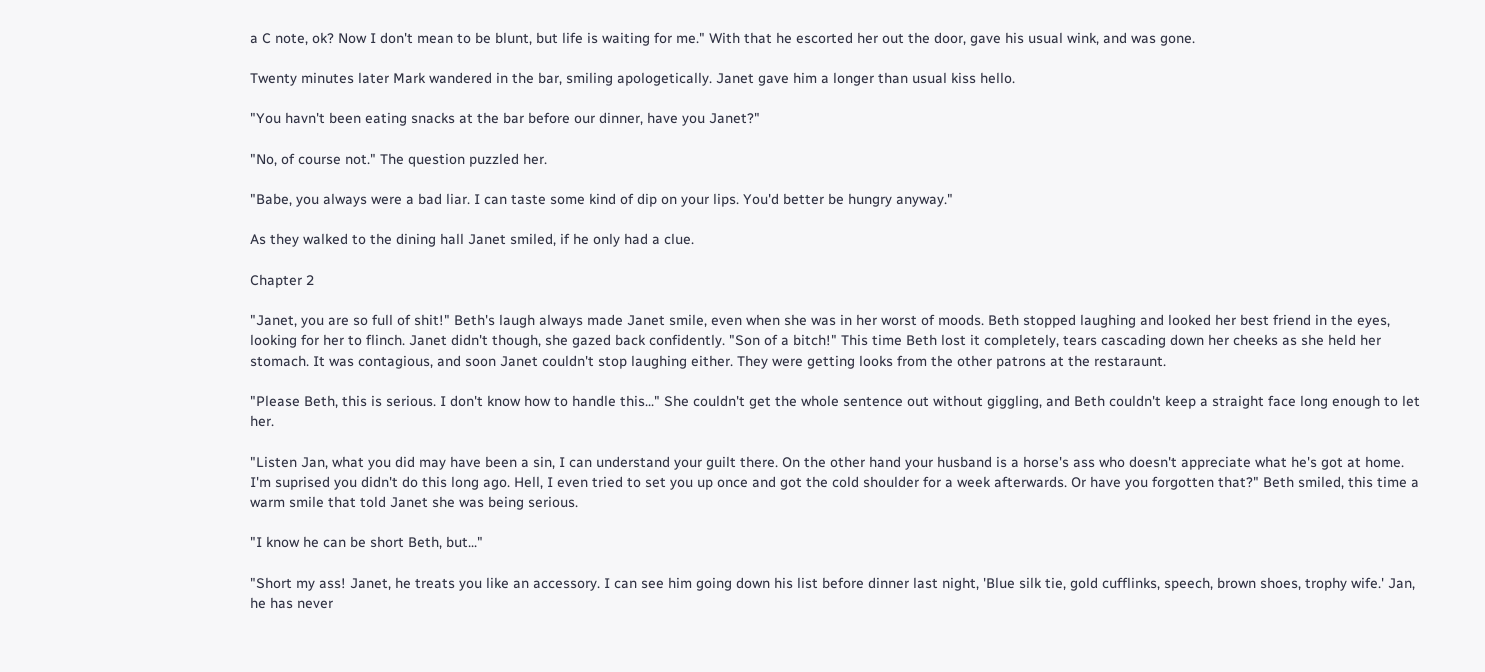a C note, ok? Now I don't mean to be blunt, but life is waiting for me." With that he escorted her out the door, gave his usual wink, and was gone.

Twenty minutes later Mark wandered in the bar, smiling apologetically. Janet gave him a longer than usual kiss hello.

"You havn't been eating snacks at the bar before our dinner, have you Janet?"

"No, of course not." The question puzzled her.

"Babe, you always were a bad liar. I can taste some kind of dip on your lips. You'd better be hungry anyway."

As they walked to the dining hall Janet smiled, if he only had a clue.

Chapter 2

"Janet, you are so full of shit!" Beth's laugh always made Janet smile, even when she was in her worst of moods. Beth stopped laughing and looked her best friend in the eyes, looking for her to flinch. Janet didn't though, she gazed back confidently. "Son of a bitch!" This time Beth lost it completely, tears cascading down her cheeks as she held her stomach. It was contagious, and soon Janet couldn't stop laughing either. They were getting looks from the other patrons at the restaraunt.

"Please Beth, this is serious. I don't know how to handle this..." She couldn't get the whole sentence out without giggling, and Beth couldn't keep a straight face long enough to let her.

"Listen Jan, what you did may have been a sin, I can understand your guilt there. On the other hand your husband is a horse's ass who doesn't appreciate what he's got at home. I'm suprised you didn't do this long ago. Hell, I even tried to set you up once and got the cold shoulder for a week afterwards. Or have you forgotten that?" Beth smiled, this time a warm smile that told Janet she was being serious.

"I know he can be short Beth, but..."

"Short my ass! Janet, he treats you like an accessory. I can see him going down his list before dinner last night, 'Blue silk tie, gold cufflinks, speech, brown shoes, trophy wife.' Jan, he has never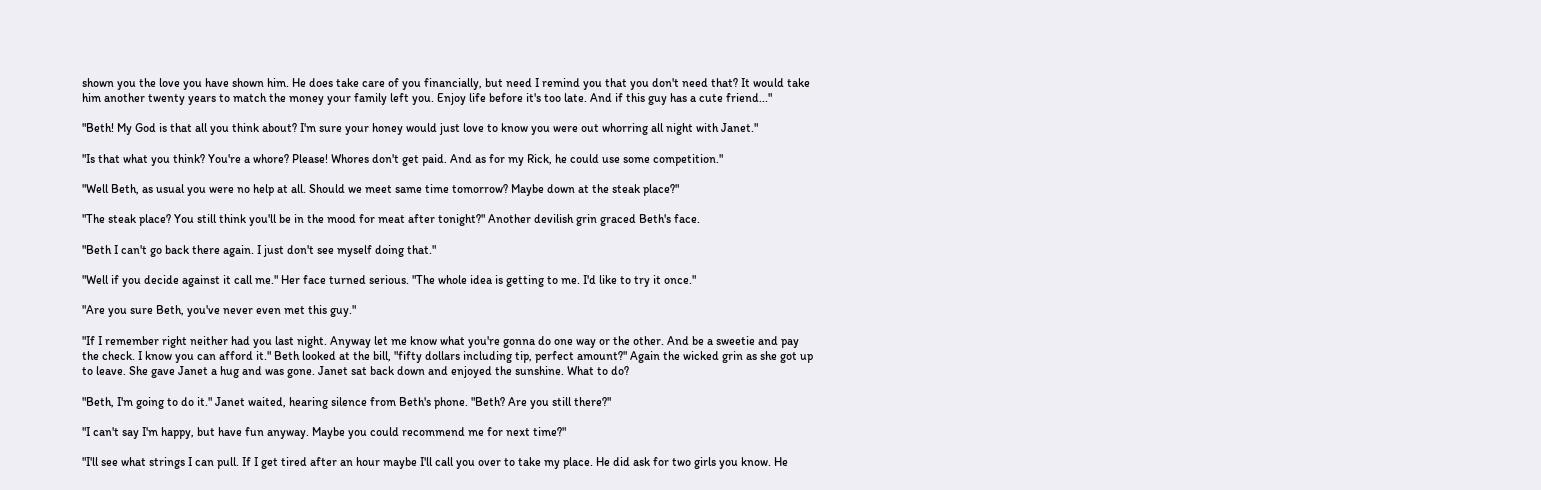shown you the love you have shown him. He does take care of you financially, but need I remind you that you don't need that? It would take him another twenty years to match the money your family left you. Enjoy life before it's too late. And if this guy has a cute friend..."

"Beth! My God is that all you think about? I'm sure your honey would just love to know you were out whorring all night with Janet."

"Is that what you think? You're a whore? Please! Whores don't get paid. And as for my Rick, he could use some competition."

"Well Beth, as usual you were no help at all. Should we meet same time tomorrow? Maybe down at the steak place?"

"The steak place? You still think you'll be in the mood for meat after tonight?" Another devilish grin graced Beth's face.

"Beth I can't go back there again. I just don't see myself doing that."

"Well if you decide against it call me." Her face turned serious. "The whole idea is getting to me. I'd like to try it once."

"Are you sure Beth, you've never even met this guy."

"If I remember right neither had you last night. Anyway let me know what you're gonna do one way or the other. And be a sweetie and pay the check. I know you can afford it." Beth looked at the bill, "fifty dollars including tip, perfect amount?" Again the wicked grin as she got up to leave. She gave Janet a hug and was gone. Janet sat back down and enjoyed the sunshine. What to do?

"Beth, I'm going to do it." Janet waited, hearing silence from Beth's phone. "Beth? Are you still there?"

"I can't say I'm happy, but have fun anyway. Maybe you could recommend me for next time?"

"I'll see what strings I can pull. If I get tired after an hour maybe I'll call you over to take my place. He did ask for two girls you know. He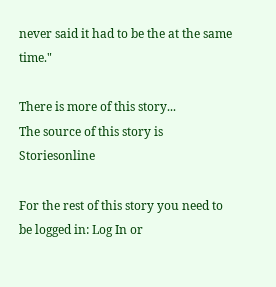never said it had to be the at the same time."

There is more of this story...
The source of this story is Storiesonline

For the rest of this story you need to be logged in: Log In or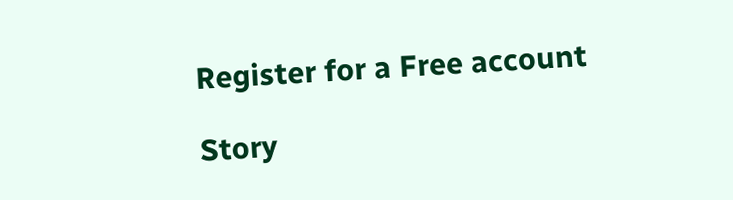Register for a Free account

Story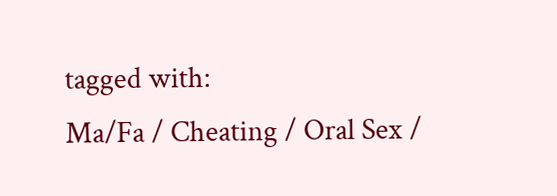tagged with:
Ma/Fa / Cheating / Oral Sex /